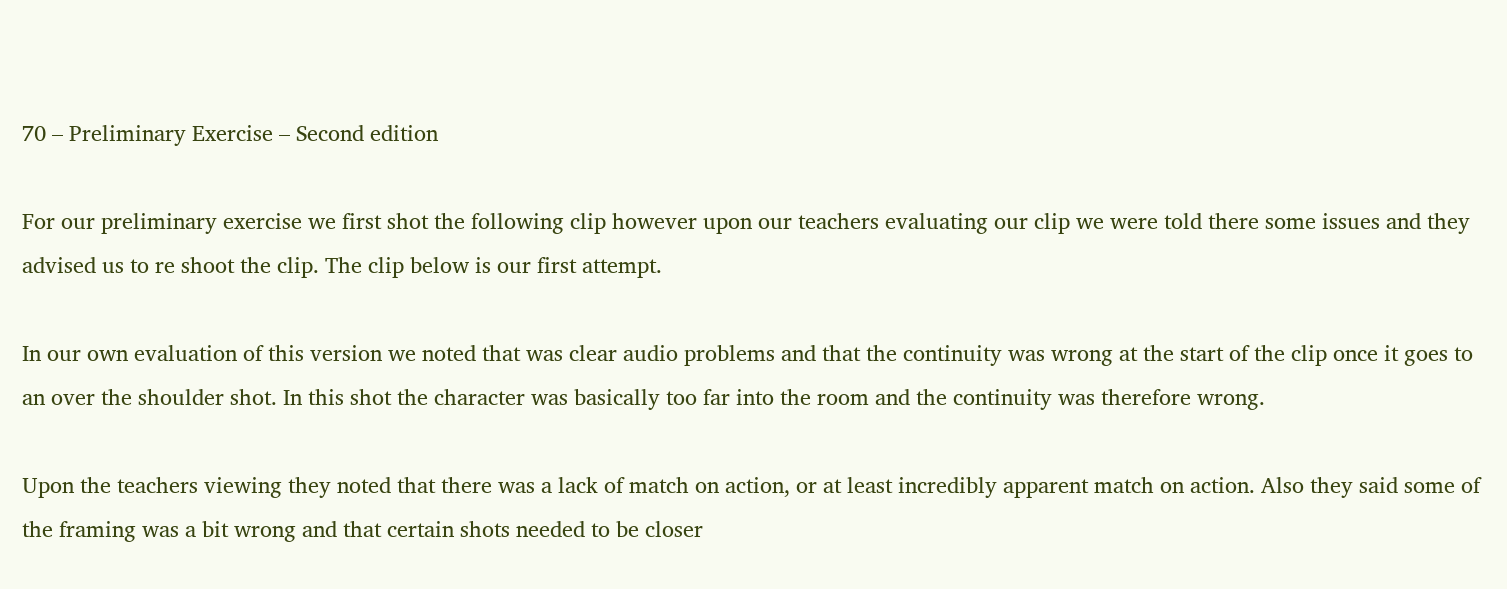70 – Preliminary Exercise – Second edition

For our preliminary exercise we first shot the following clip however upon our teachers evaluating our clip we were told there some issues and they advised us to re shoot the clip. The clip below is our first attempt.

In our own evaluation of this version we noted that was clear audio problems and that the continuity was wrong at the start of the clip once it goes to an over the shoulder shot. In this shot the character was basically too far into the room and the continuity was therefore wrong.

Upon the teachers viewing they noted that there was a lack of match on action, or at least incredibly apparent match on action. Also they said some of the framing was a bit wrong and that certain shots needed to be closer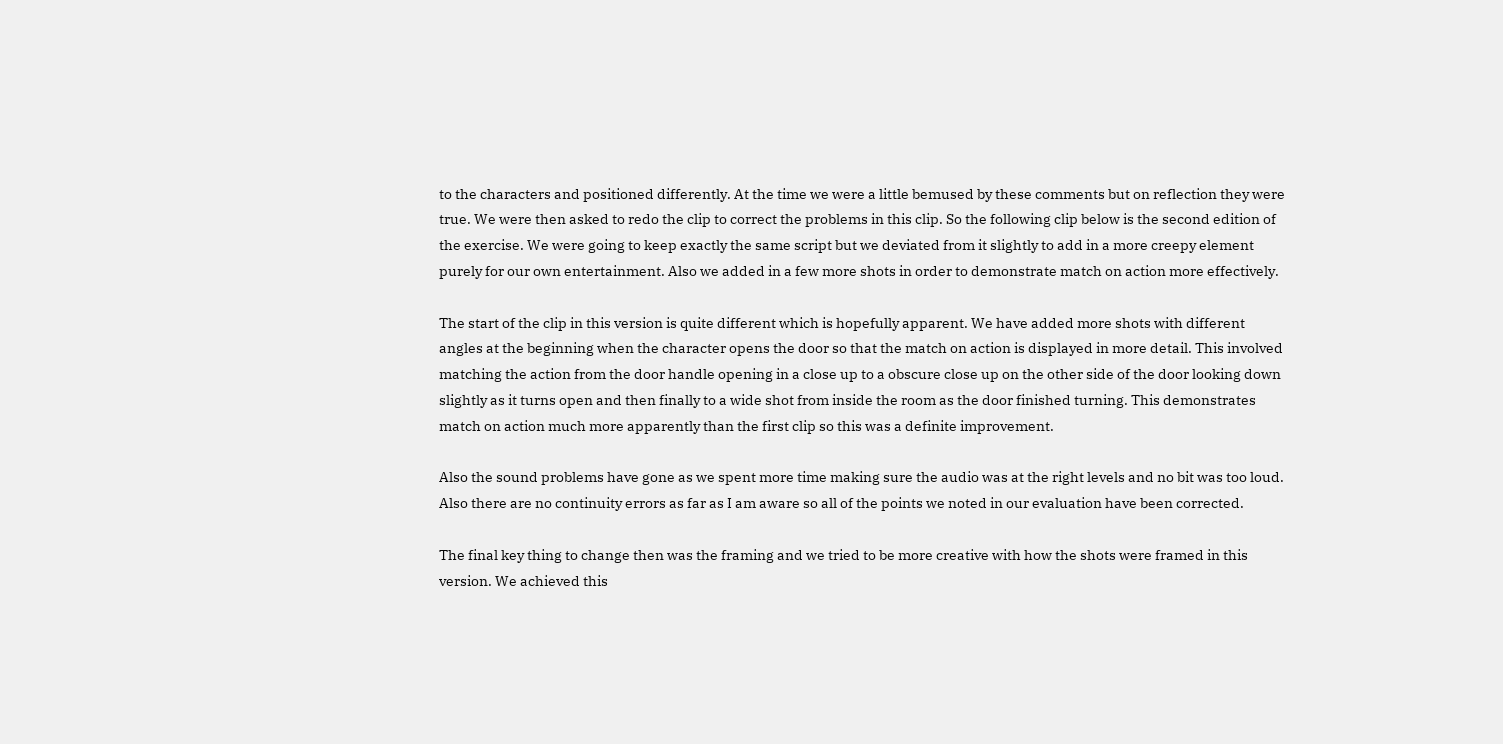to the characters and positioned differently. At the time we were a little bemused by these comments but on reflection they were true. We were then asked to redo the clip to correct the problems in this clip. So the following clip below is the second edition of the exercise. We were going to keep exactly the same script but we deviated from it slightly to add in a more creepy element purely for our own entertainment. Also we added in a few more shots in order to demonstrate match on action more effectively.

The start of the clip in this version is quite different which is hopefully apparent. We have added more shots with different angles at the beginning when the character opens the door so that the match on action is displayed in more detail. This involved matching the action from the door handle opening in a close up to a obscure close up on the other side of the door looking down slightly as it turns open and then finally to a wide shot from inside the room as the door finished turning. This demonstrates match on action much more apparently than the first clip so this was a definite improvement.

Also the sound problems have gone as we spent more time making sure the audio was at the right levels and no bit was too loud. Also there are no continuity errors as far as I am aware so all of the points we noted in our evaluation have been corrected.

The final key thing to change then was the framing and we tried to be more creative with how the shots were framed in this version. We achieved this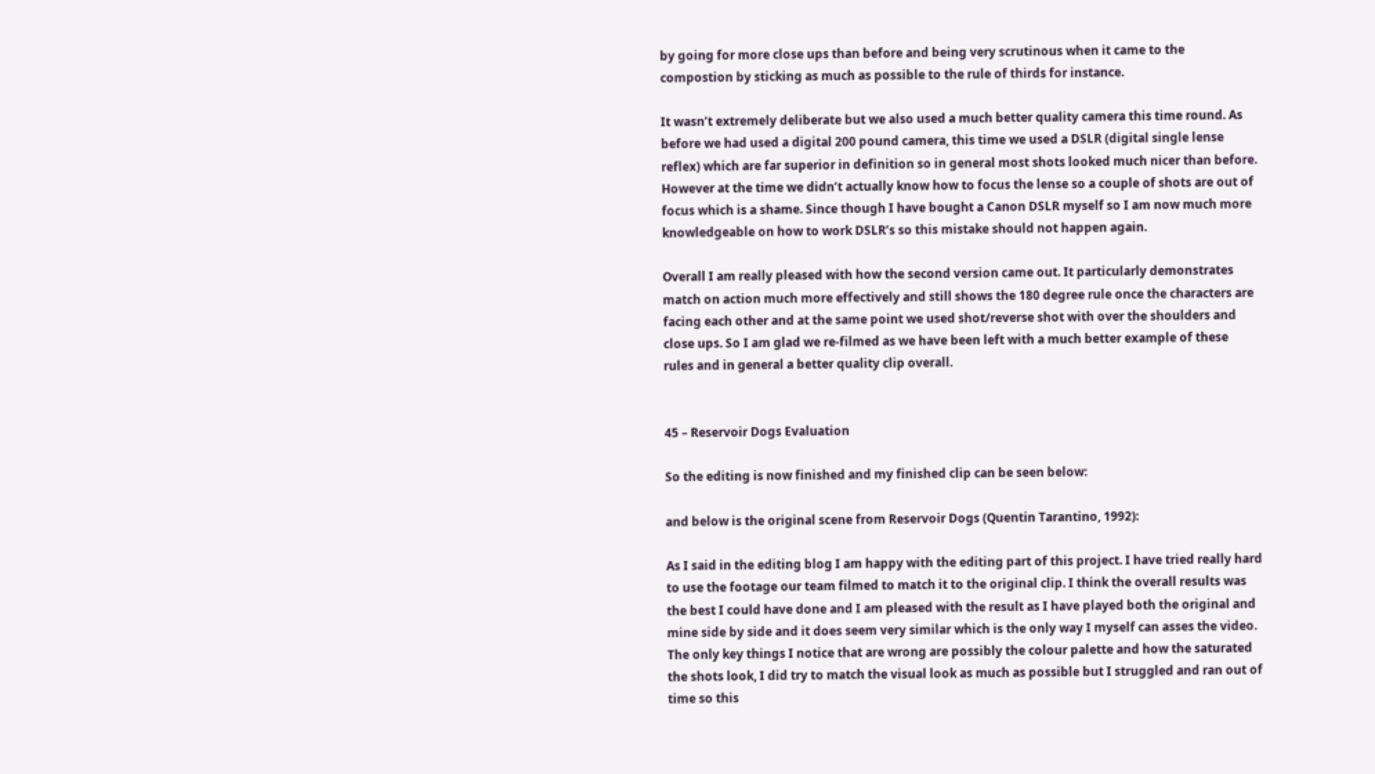by going for more close ups than before and being very scrutinous when it came to the compostion by sticking as much as possible to the rule of thirds for instance.

It wasn’t extremely deliberate but we also used a much better quality camera this time round. As before we had used a digital 200 pound camera, this time we used a DSLR (digital single lense reflex) which are far superior in definition so in general most shots looked much nicer than before. However at the time we didn’t actually know how to focus the lense so a couple of shots are out of focus which is a shame. Since though I have bought a Canon DSLR myself so I am now much more knowledgeable on how to work DSLR’s so this mistake should not happen again.

Overall I am really pleased with how the second version came out. It particularly demonstrates match on action much more effectively and still shows the 180 degree rule once the characters are facing each other and at the same point we used shot/reverse shot with over the shoulders and close ups. So I am glad we re-filmed as we have been left with a much better example of these rules and in general a better quality clip overall.


45 – Reservoir Dogs Evaluation

So the editing is now finished and my finished clip can be seen below:

and below is the original scene from Reservoir Dogs (Quentin Tarantino, 1992):

As I said in the editing blog I am happy with the editing part of this project. I have tried really hard to use the footage our team filmed to match it to the original clip. I think the overall results was the best I could have done and I am pleased with the result as I have played both the original and mine side by side and it does seem very similar which is the only way I myself can asses the video. The only key things I notice that are wrong are possibly the colour palette and how the saturated the shots look, I did try to match the visual look as much as possible but I struggled and ran out of time so this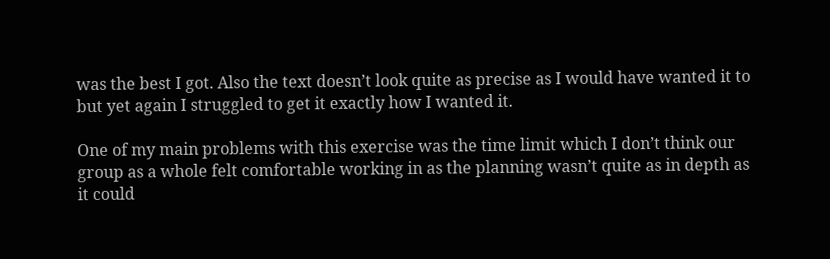was the best I got. Also the text doesn’t look quite as precise as I would have wanted it to but yet again I struggled to get it exactly how I wanted it.

One of my main problems with this exercise was the time limit which I don’t think our group as a whole felt comfortable working in as the planning wasn’t quite as in depth as it could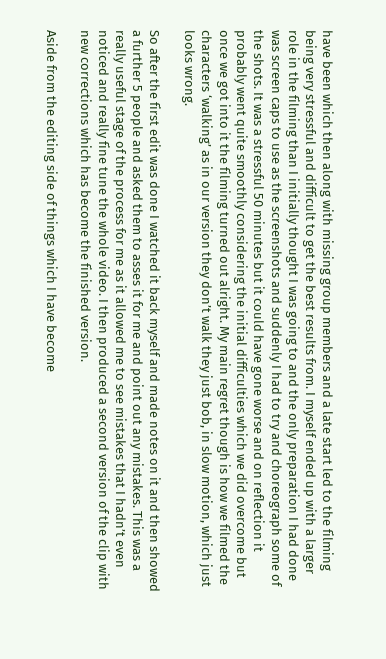have been which then along with missing group members and a late start led to the filming being very stressful and difficult to get the best results from. I myself ended up with a larger role in the filming than I initially thought I was going to and the only preparation I had done was screen caps to use as the screenshots and suddenly I had to try and choreograph some of the shots. It was a stressful 50 minutes but it could have gone worse and on reflection it probably went quite smoothly considering the initial difficulties which we did overcome but once we got into it the filming turned out alright. My main regret though is how we filmed the characters ‘walking’ as in our version they don’t walk they just bob, in slow motion, which just looks wrong.

So after the first edit was done I watched it back myself and made notes on it and then showed a further 5 people and asked them to asses it for me and point out any mistakes. This was a really useful stage of the process for me as it allowed me to see mistakes that I hadn’t even noticed and really fine tune the whole video. I then produced a second version of the clip with new corrections which has become the finished version.

Aside from the editing side of things which I have become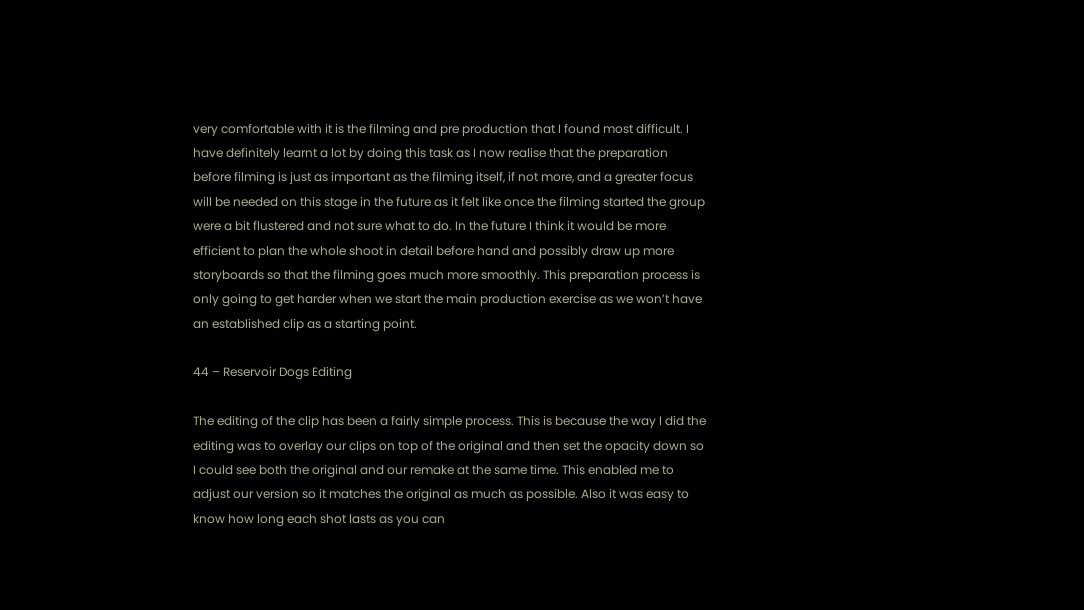very comfortable with it is the filming and pre production that I found most difficult. I have definitely learnt a lot by doing this task as I now realise that the preparation before filming is just as important as the filming itself, if not more, and a greater focus will be needed on this stage in the future as it felt like once the filming started the group were a bit flustered and not sure what to do. In the future I think it would be more efficient to plan the whole shoot in detail before hand and possibly draw up more storyboards so that the filming goes much more smoothly. This preparation process is only going to get harder when we start the main production exercise as we won’t have an established clip as a starting point.

44 – Reservoir Dogs Editing

The editing of the clip has been a fairly simple process. This is because the way I did the editing was to overlay our clips on top of the original and then set the opacity down so I could see both the original and our remake at the same time. This enabled me to adjust our version so it matches the original as much as possible. Also it was easy to know how long each shot lasts as you can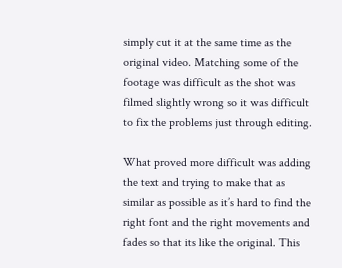simply cut it at the same time as the original video. Matching some of the footage was difficult as the shot was filmed slightly wrong so it was difficult to fix the problems just through editing.

What proved more difficult was adding the text and trying to make that as similar as possible as it’s hard to find the right font and the right movements and fades so that its like the original. This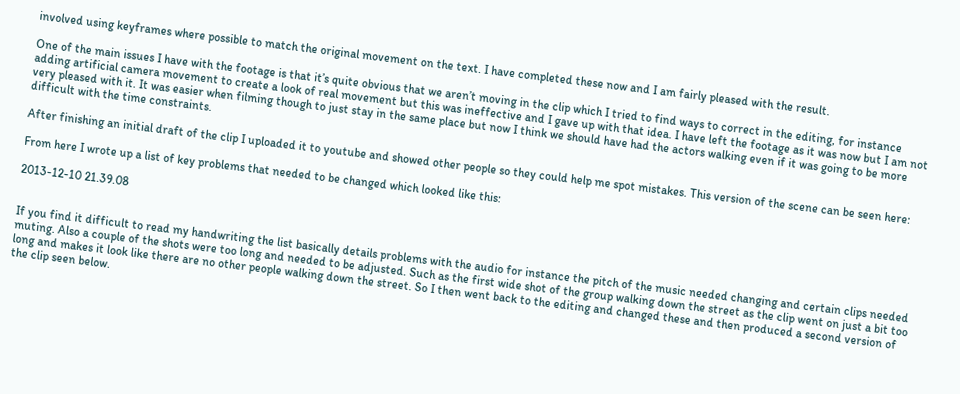involved using keyframes where possible to match the original movement on the text. I have completed these now and I am fairly pleased with the result.

One of the main issues I have with the footage is that it’s quite obvious that we aren’t moving in the clip which I tried to find ways to correct in the editing, for instance adding artificial camera movement to create a look of real movement but this was ineffective and I gave up with that idea. I have left the footage as it was now but I am not very pleased with it. It was easier when filming though to just stay in the same place but now I think we should have had the actors walking even if it was going to be more difficult with the time constraints.

After finishing an initial draft of the clip I uploaded it to youtube and showed other people so they could help me spot mistakes. This version of the scene can be seen here:

From here I wrote up a list of key problems that needed to be changed which looked like this:

2013-12-10 21.39.08


If you find it difficult to read my handwriting the list basically details problems with the audio for instance the pitch of the music needed changing and certain clips needed muting. Also a couple of the shots were too long and needed to be adjusted. Such as the first wide shot of the group walking down the street as the clip went on just a bit too long and makes it look like there are no other people walking down the street. So I then went back to the editing and changed these and then produced a second version of the clip seen below.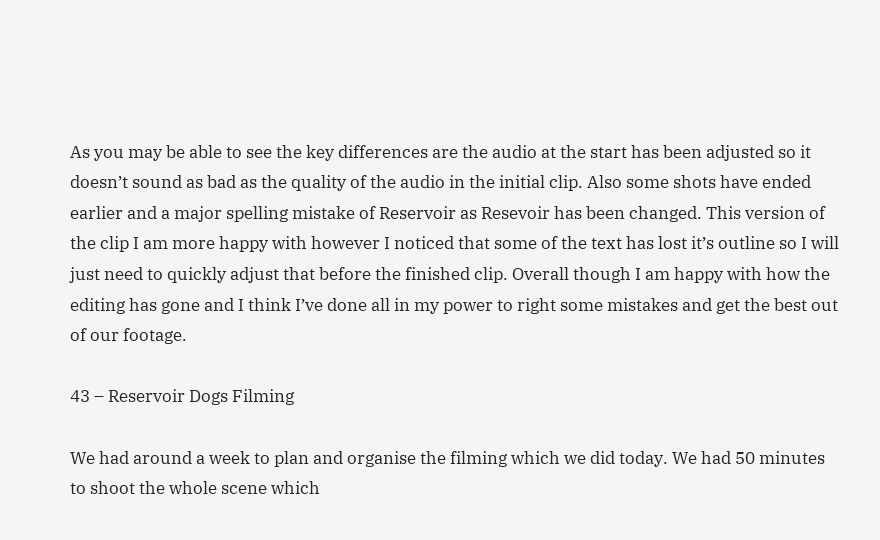As you may be able to see the key differences are the audio at the start has been adjusted so it doesn’t sound as bad as the quality of the audio in the initial clip. Also some shots have ended earlier and a major spelling mistake of Reservoir as Resevoir has been changed. This version of the clip I am more happy with however I noticed that some of the text has lost it’s outline so I will just need to quickly adjust that before the finished clip. Overall though I am happy with how the editing has gone and I think I’ve done all in my power to right some mistakes and get the best out of our footage.

43 – Reservoir Dogs Filming

We had around a week to plan and organise the filming which we did today. We had 50 minutes to shoot the whole scene which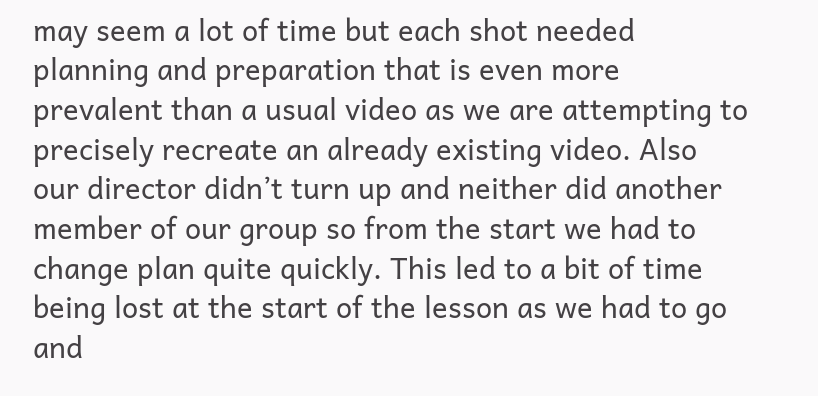may seem a lot of time but each shot needed planning and preparation that is even more prevalent than a usual video as we are attempting to precisely recreate an already existing video. Also our director didn’t turn up and neither did another member of our group so from the start we had to change plan quite quickly. This led to a bit of time being lost at the start of the lesson as we had to go and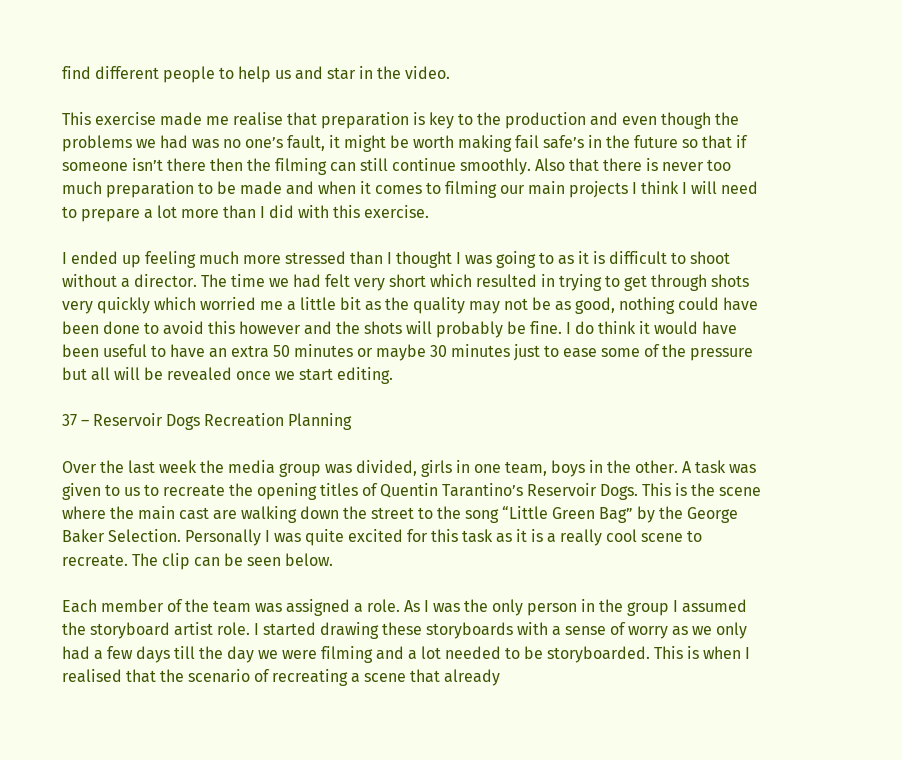find different people to help us and star in the video.

This exercise made me realise that preparation is key to the production and even though the problems we had was no one’s fault, it might be worth making fail safe’s in the future so that if someone isn’t there then the filming can still continue smoothly. Also that there is never too much preparation to be made and when it comes to filming our main projects I think I will need to prepare a lot more than I did with this exercise.

I ended up feeling much more stressed than I thought I was going to as it is difficult to shoot without a director. The time we had felt very short which resulted in trying to get through shots very quickly which worried me a little bit as the quality may not be as good, nothing could have been done to avoid this however and the shots will probably be fine. I do think it would have been useful to have an extra 50 minutes or maybe 30 minutes just to ease some of the pressure but all will be revealed once we start editing.

37 – Reservoir Dogs Recreation Planning

Over the last week the media group was divided, girls in one team, boys in the other. A task was given to us to recreate the opening titles of Quentin Tarantino’s Reservoir Dogs. This is the scene where the main cast are walking down the street to the song “Little Green Bag” by the George Baker Selection. Personally I was quite excited for this task as it is a really cool scene to recreate. The clip can be seen below.

Each member of the team was assigned a role. As I was the only person in the group I assumed the storyboard artist role. I started drawing these storyboards with a sense of worry as we only had a few days till the day we were filming and a lot needed to be storyboarded. This is when I realised that the scenario of recreating a scene that already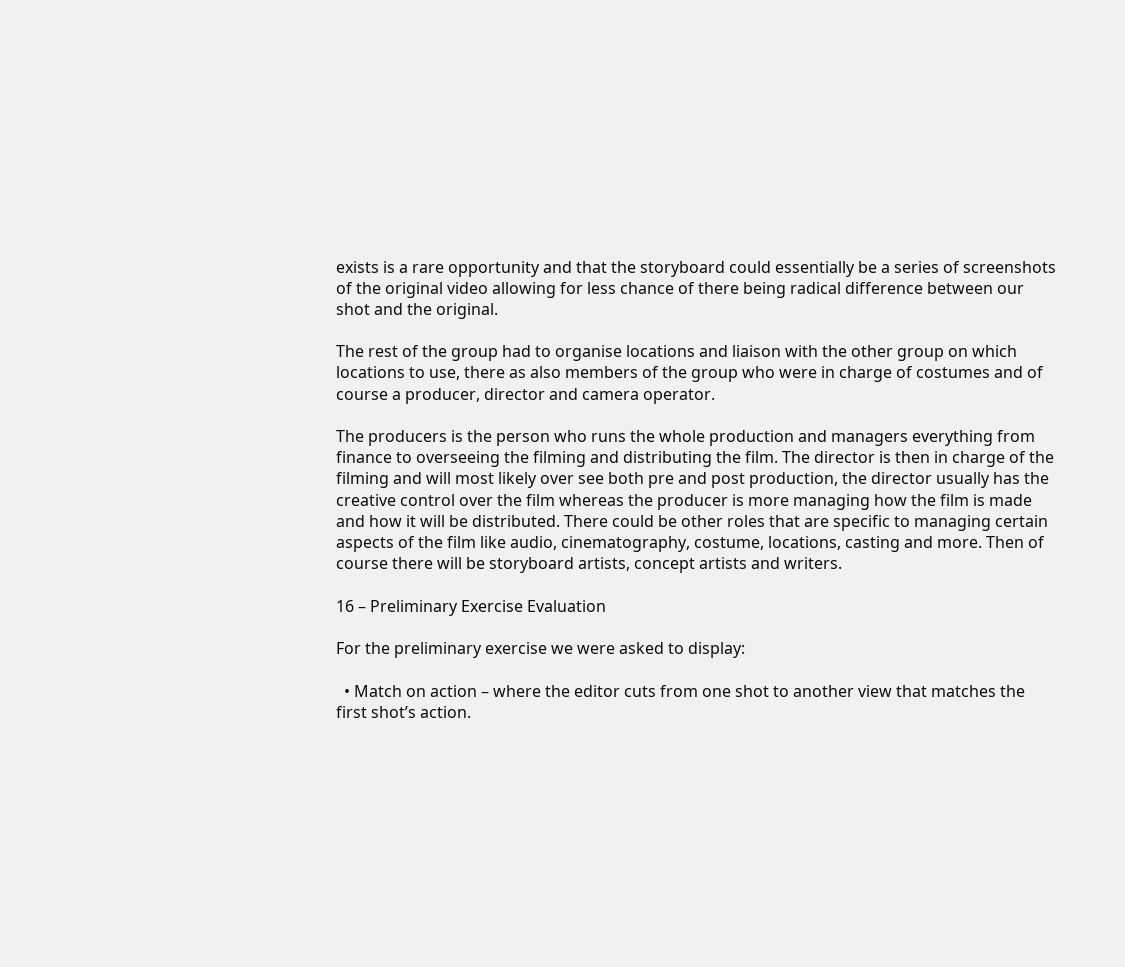exists is a rare opportunity and that the storyboard could essentially be a series of screenshots of the original video allowing for less chance of there being radical difference between our shot and the original.

The rest of the group had to organise locations and liaison with the other group on which locations to use, there as also members of the group who were in charge of costumes and of course a producer, director and camera operator.

The producers is the person who runs the whole production and managers everything from finance to overseeing the filming and distributing the film. The director is then in charge of the filming and will most likely over see both pre and post production, the director usually has the creative control over the film whereas the producer is more managing how the film is made and how it will be distributed. There could be other roles that are specific to managing certain aspects of the film like audio, cinematography, costume, locations, casting and more. Then of course there will be storyboard artists, concept artists and writers.

16 – Preliminary Exercise Evaluation

For the preliminary exercise we were asked to display:

  • Match on action – where the editor cuts from one shot to another view that matches the first shot’s action.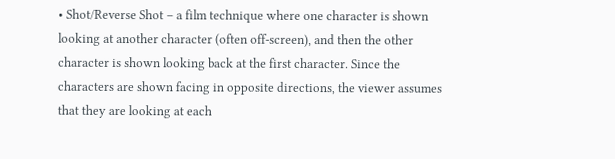• Shot/Reverse Shot – a film technique where one character is shown looking at another character (often off-screen), and then the other character is shown looking back at the first character. Since the characters are shown facing in opposite directions, the viewer assumes that they are looking at each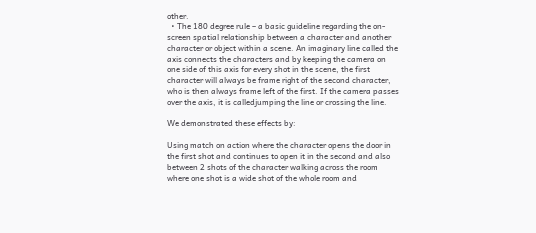other.
  • The 180 degree rule – a basic guideline regarding the on-screen spatial relationship between a character and another character or object within a scene. An imaginary line called the axis connects the characters and by keeping the camera on one side of this axis for every shot in the scene, the first character will always be frame right of the second character, who is then always frame left of the first. If the camera passes over the axis, it is calledjumping the line or crossing the line.

We demonstrated these effects by:

Using match on action where the character opens the door in the first shot and continues to open it in the second and also between 2 shots of the character walking across the room where one shot is a wide shot of the whole room and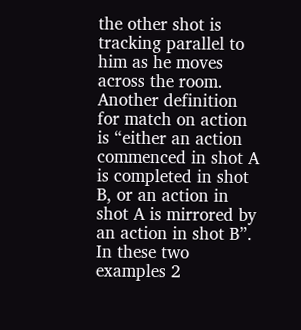the other shot is tracking parallel to him as he moves across the room. Another definition for match on action is “either an action commenced in shot A is completed in shot B, or an action in shot A is mirrored by an action in shot B”. In these two examples 2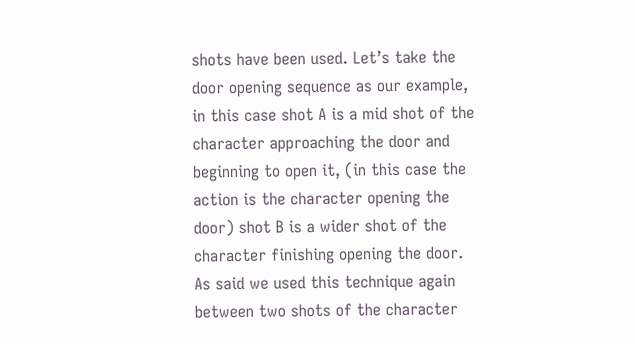shots have been used. Let’s take the door opening sequence as our example, in this case shot A is a mid shot of the character approaching the door and beginning to open it, (in this case the action is the character opening the door) shot B is a wider shot of the character finishing opening the door. As said we used this technique again between two shots of the character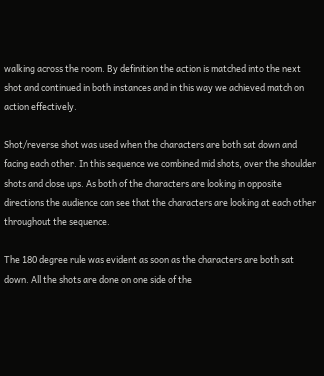walking across the room. By definition the action is matched into the next shot and continued in both instances and in this way we achieved match on action effectively.

Shot/reverse shot was used when the characters are both sat down and facing each other. In this sequence we combined mid shots, over the shoulder shots and close ups. As both of the characters are looking in opposite directions the audience can see that the characters are looking at each other throughout the sequence.

The 180 degree rule was evident as soon as the characters are both sat down. All the shots are done on one side of the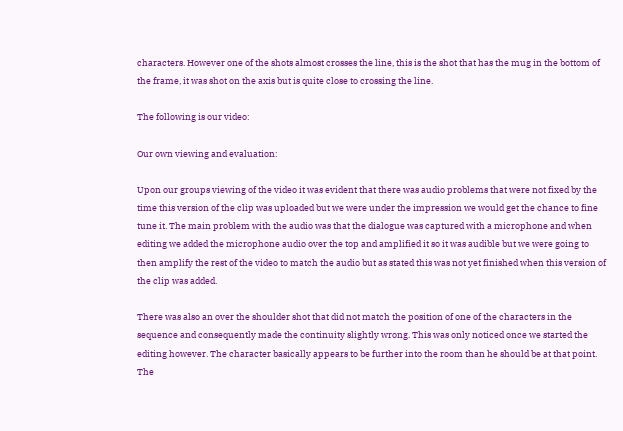characters. However one of the shots almost crosses the line, this is the shot that has the mug in the bottom of the frame, it was shot on the axis but is quite close to crossing the line.

The following is our video:

Our own viewing and evaluation:

Upon our groups viewing of the video it was evident that there was audio problems that were not fixed by the time this version of the clip was uploaded but we were under the impression we would get the chance to fine tune it. The main problem with the audio was that the dialogue was captured with a microphone and when editing we added the microphone audio over the top and amplified it so it was audible but we were going to then amplify the rest of the video to match the audio but as stated this was not yet finished when this version of the clip was added.

There was also an over the shoulder shot that did not match the position of one of the characters in the sequence and consequently made the continuity slightly wrong. This was only noticed once we started the editing however. The character basically appears to be further into the room than he should be at that point. The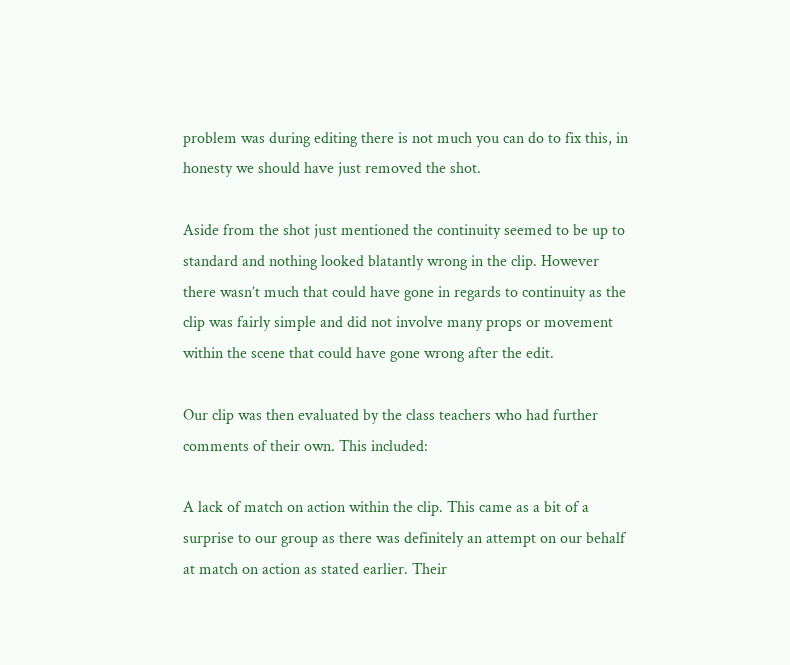problem was during editing there is not much you can do to fix this, in honesty we should have just removed the shot.

Aside from the shot just mentioned the continuity seemed to be up to standard and nothing looked blatantly wrong in the clip. However there wasn’t much that could have gone in regards to continuity as the clip was fairly simple and did not involve many props or movement within the scene that could have gone wrong after the edit.

Our clip was then evaluated by the class teachers who had further comments of their own. This included:

A lack of match on action within the clip. This came as a bit of a surprise to our group as there was definitely an attempt on our behalf at match on action as stated earlier. Their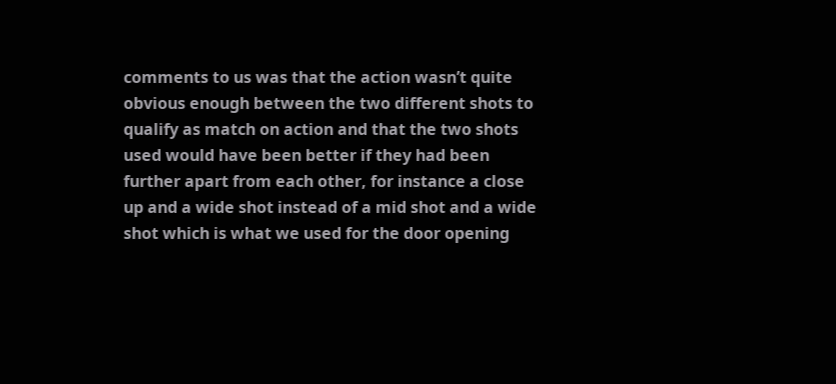comments to us was that the action wasn’t quite obvious enough between the two different shots to qualify as match on action and that the two shots used would have been better if they had been further apart from each other, for instance a close up and a wide shot instead of a mid shot and a wide shot which is what we used for the door opening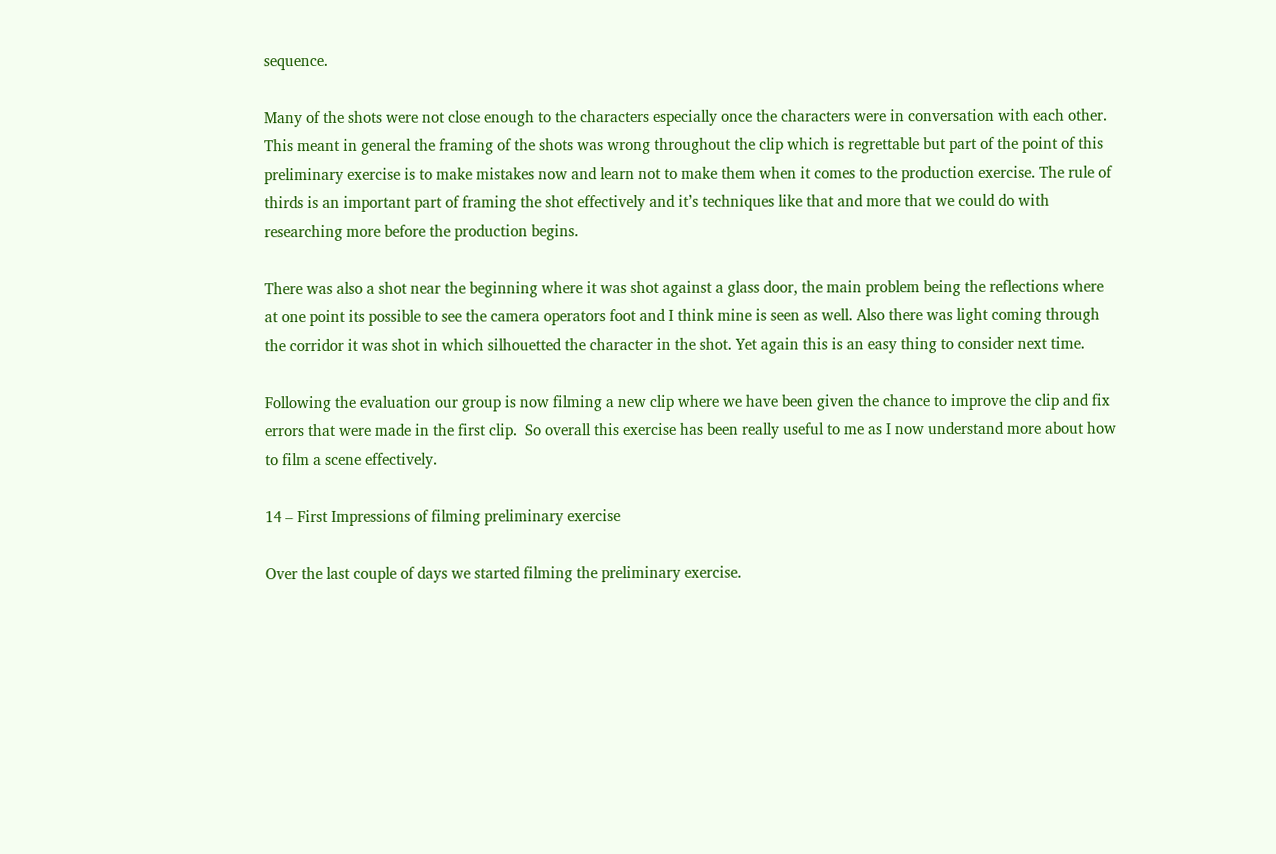sequence.

Many of the shots were not close enough to the characters especially once the characters were in conversation with each other. This meant in general the framing of the shots was wrong throughout the clip which is regrettable but part of the point of this preliminary exercise is to make mistakes now and learn not to make them when it comes to the production exercise. The rule of thirds is an important part of framing the shot effectively and it’s techniques like that and more that we could do with researching more before the production begins.

There was also a shot near the beginning where it was shot against a glass door, the main problem being the reflections where at one point its possible to see the camera operators foot and I think mine is seen as well. Also there was light coming through the corridor it was shot in which silhouetted the character in the shot. Yet again this is an easy thing to consider next time.

Following the evaluation our group is now filming a new clip where we have been given the chance to improve the clip and fix errors that were made in the first clip.  So overall this exercise has been really useful to me as I now understand more about how to film a scene effectively.

14 – First Impressions of filming preliminary exercise

Over the last couple of days we started filming the preliminary exercise.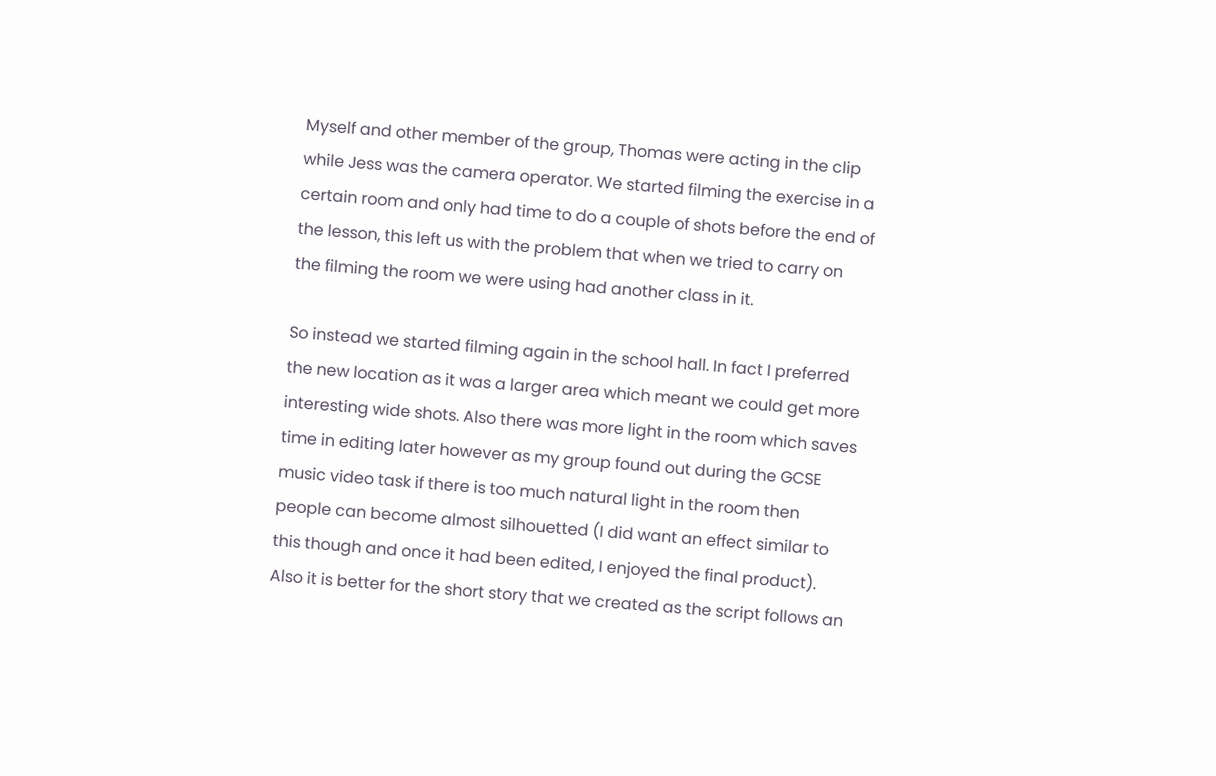Myself and other member of the group, Thomas were acting in the clip while Jess was the camera operator. We started filming the exercise in a certain room and only had time to do a couple of shots before the end of the lesson, this left us with the problem that when we tried to carry on the filming the room we were using had another class in it.

So instead we started filming again in the school hall. In fact I preferred the new location as it was a larger area which meant we could get more interesting wide shots. Also there was more light in the room which saves time in editing later however as my group found out during the GCSE music video task if there is too much natural light in the room then people can become almost silhouetted (I did want an effect similar to this though and once it had been edited, I enjoyed the final product). Also it is better for the short story that we created as the script follows an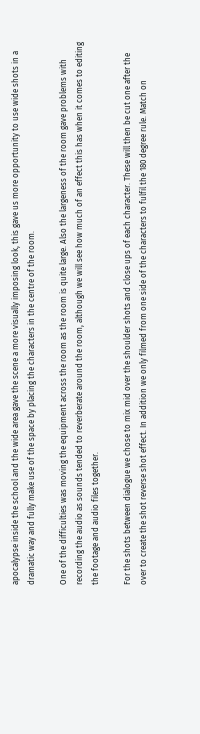apocalypse inside the school and the wide area gave the scene a more visually imposing look, this gave us more opportunity to use wide shots in a dramatic way and fully make use of the space by placing the characters in the centre of the room.

One of the difficulties was moving the equipment across the room as the room is quite large. Also the largeness of the room gave problems with recording the audio as sounds tended to reverberate around the room, although we will see how much of an effect this has when it comes to editing the footage and audio files together.

For the shots between dialogue we chose to mix mid over the shoulder shots and close ups of each character. These will then be cut one after the over to create the shot reverse shot effect. In addition we only filmed from one side of the characters to fulfil the 180 degree rule. Match on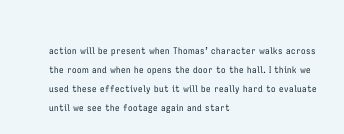action will be present when Thomas’ character walks across the room and when he opens the door to the hall. I think we used these effectively but it will be really hard to evaluate until we see the footage again and start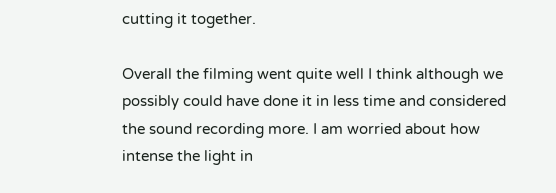cutting it together.

Overall the filming went quite well I think although we possibly could have done it in less time and considered the sound recording more. I am worried about how intense the light in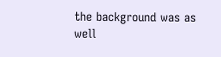the background was as well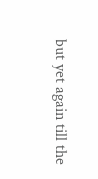but yet again till the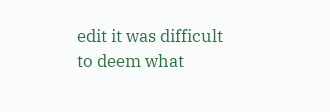edit it was difficult to deem what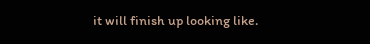it will finish up looking like.